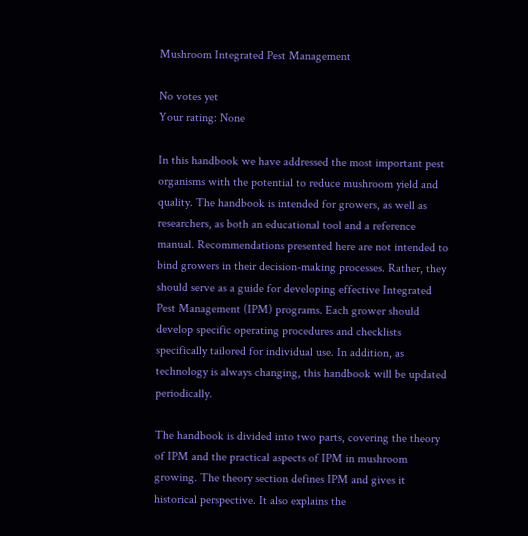Mushroom Integrated Pest Management

No votes yet
Your rating: None

In this handbook we have addressed the most important pest organisms with the potential to reduce mushroom yield and quality. The handbook is intended for growers, as well as researchers, as both an educational tool and a reference manual. Recommendations presented here are not intended to bind growers in their decision-making processes. Rather, they should serve as a guide for developing effective Integrated Pest Management (IPM) programs. Each grower should develop specific operating procedures and checklists specifically tailored for individual use. In addition, as technology is always changing, this handbook will be updated periodically.

The handbook is divided into two parts, covering the theory of IPM and the practical aspects of IPM in mushroom growing. The theory section defines IPM and gives it historical perspective. It also explains the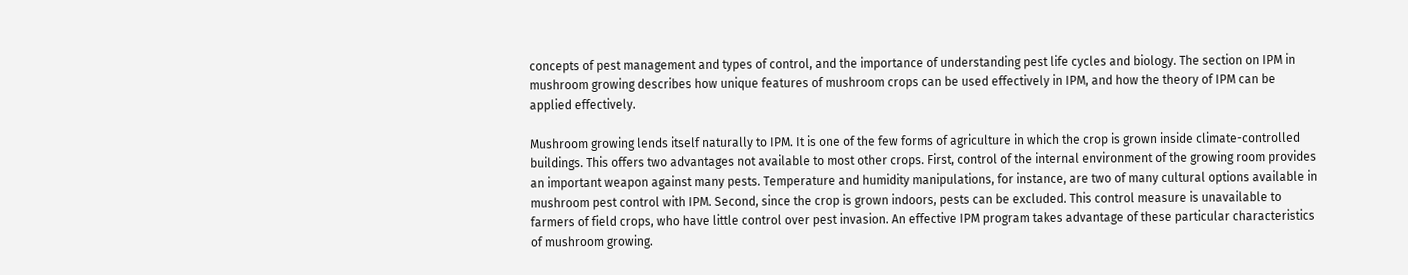concepts of pest management and types of control, and the importance of understanding pest life cycles and biology. The section on IPM in mushroom growing describes how unique features of mushroom crops can be used effectively in IPM, and how the theory of IPM can be applied effectively.

Mushroom growing lends itself naturally to IPM. It is one of the few forms of agriculture in which the crop is grown inside climate-controlled buildings. This offers two advantages not available to most other crops. First, control of the internal environment of the growing room provides an important weapon against many pests. Temperature and humidity manipulations, for instance, are two of many cultural options available in mushroom pest control with IPM. Second, since the crop is grown indoors, pests can be excluded. This control measure is unavailable to farmers of field crops, who have little control over pest invasion. An effective IPM program takes advantage of these particular characteristics of mushroom growing.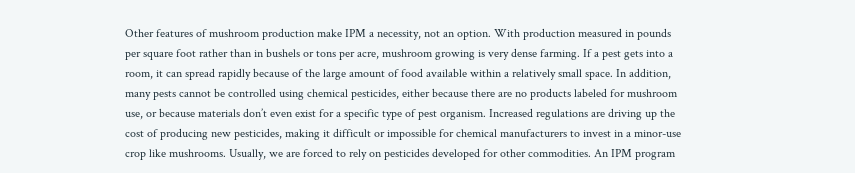Other features of mushroom production make IPM a necessity, not an option. With production measured in pounds per square foot rather than in bushels or tons per acre, mushroom growing is very dense farming. If a pest gets into a room, it can spread rapidly because of the large amount of food available within a relatively small space. In addition, many pests cannot be controlled using chemical pesticides, either because there are no products labeled for mushroom use, or because materials don’t even exist for a specific type of pest organism. Increased regulations are driving up the cost of producing new pesticides, making it difficult or impossible for chemical manufacturers to invest in a minor-use crop like mushrooms. Usually, we are forced to rely on pesticides developed for other commodities. An IPM program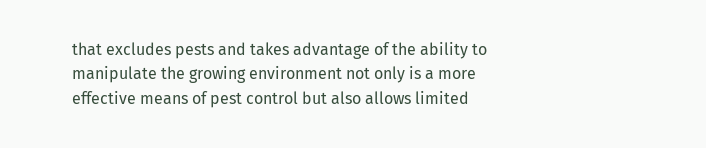that excludes pests and takes advantage of the ability to manipulate the growing environment not only is a more effective means of pest control but also allows limited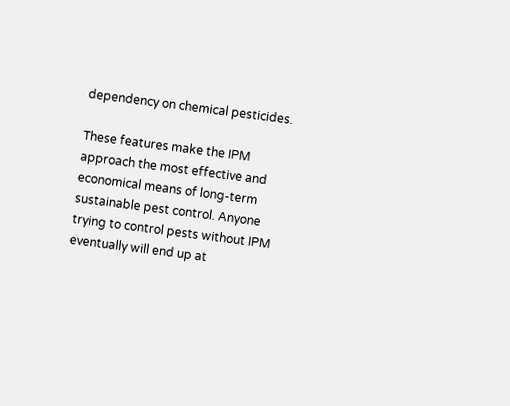dependency on chemical pesticides.

These features make the IPM approach the most effective and economical means of long-term sustainable pest control. Anyone trying to control pests without IPM eventually will end up at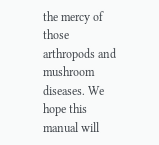the mercy of those arthropods and mushroom diseases. We hope this manual will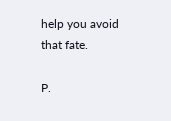help you avoid that fate.

P.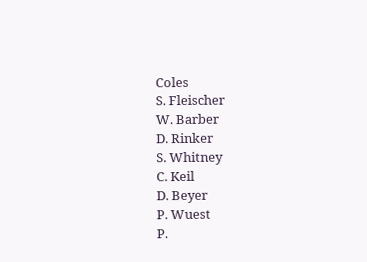Coles
S. Fleischer
W. Barber
D. Rinker
S. Whitney
C. Keil
D. Beyer
P. Wuest
P.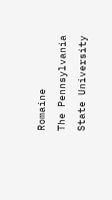Romaine
The Pennsylvania State University